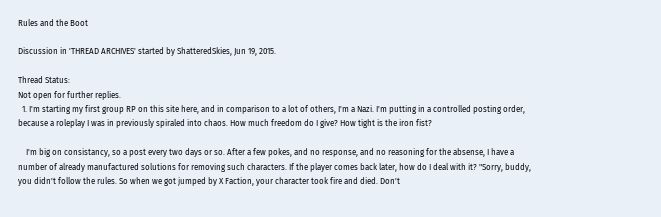Rules and the Boot

Discussion in 'THREAD ARCHIVES' started by ShatteredSkies, Jun 19, 2015.

Thread Status:
Not open for further replies.
  1. I'm starting my first group RP on this site here, and in comparison to a lot of others, I'm a Nazi. I'm putting in a controlled posting order, because a roleplay I was in previously spiraled into chaos. How much freedom do I give? How tight is the iron fist?

    I'm big on consistancy, so a post every two days or so. After a few pokes, and no response, and no reasoning for the absense, I have a number of already manufactured solutions for removing such characters. If the player comes back later, how do I deal with it? "Sorry, buddy, you didn't follow the rules. So when we got jumped by X Faction, your character took fire and died. Don't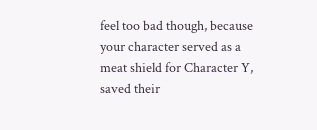feel too bad though, because your character served as a meat shield for Character Y, saved their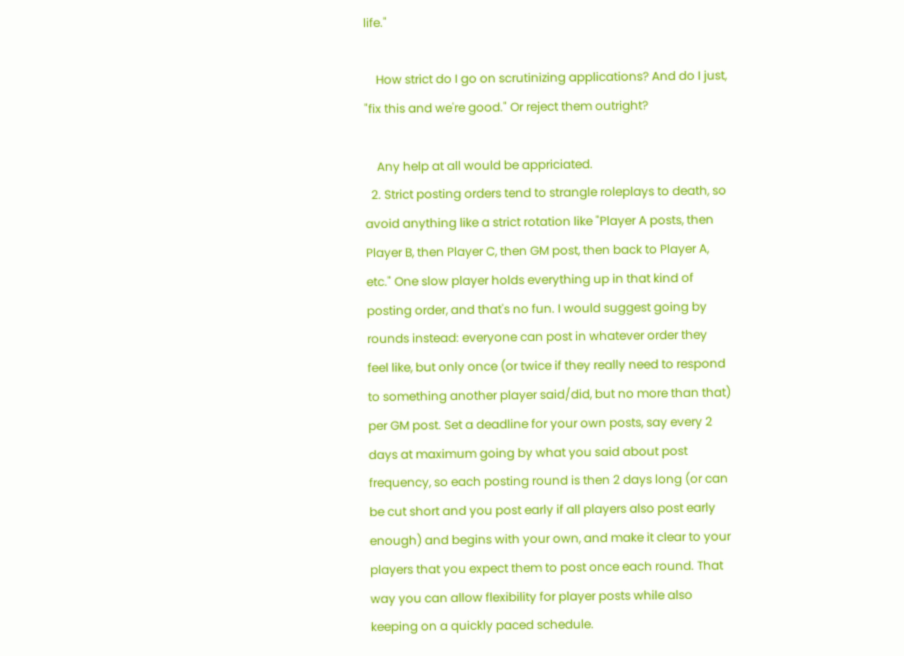life."

    How strict do I go on scrutinizing applications? And do I just, "fix this and we're good." Or reject them outright?

    Any help at all would be appriciated.
  2. Strict posting orders tend to strangle roleplays to death, so avoid anything like a strict rotation like "Player A posts, then Player B, then Player C, then GM post, then back to Player A, etc." One slow player holds everything up in that kind of posting order, and that's no fun. I would suggest going by rounds instead: everyone can post in whatever order they feel like, but only once (or twice if they really need to respond to something another player said/did, but no more than that) per GM post. Set a deadline for your own posts, say every 2 days at maximum going by what you said about post frequency, so each posting round is then 2 days long (or can be cut short and you post early if all players also post early enough) and begins with your own, and make it clear to your players that you expect them to post once each round. That way you can allow flexibility for player posts while also keeping on a quickly paced schedule.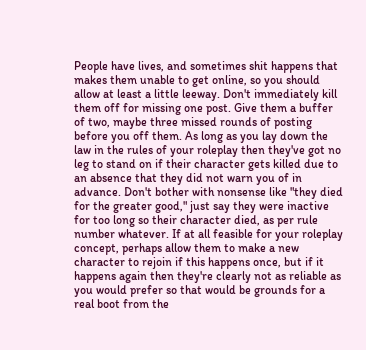People have lives, and sometimes shit happens that makes them unable to get online, so you should allow at least a little leeway. Don't immediately kill them off for missing one post. Give them a buffer of two, maybe three missed rounds of posting before you off them. As long as you lay down the law in the rules of your roleplay then they've got no leg to stand on if their character gets killed due to an absence that they did not warn you of in advance. Don't bother with nonsense like "they died for the greater good," just say they were inactive for too long so their character died, as per rule number whatever. If at all feasible for your roleplay concept, perhaps allow them to make a new character to rejoin if this happens once, but if it happens again then they're clearly not as reliable as you would prefer so that would be grounds for a real boot from the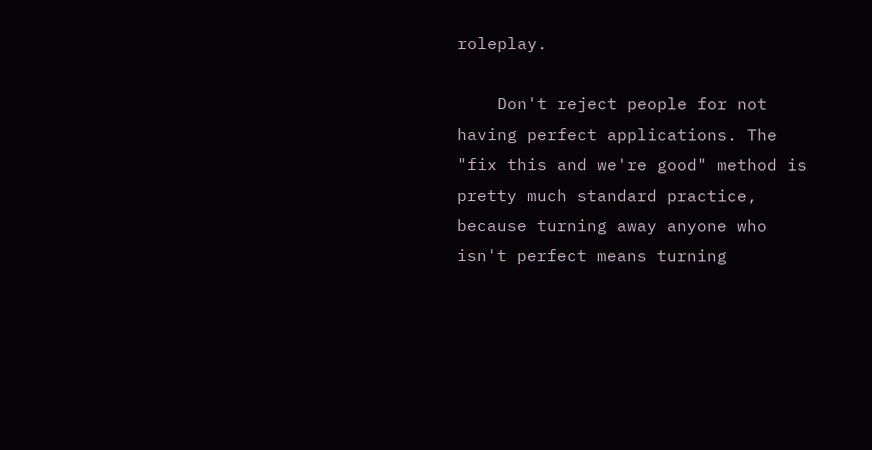roleplay.

    Don't reject people for not having perfect applications. The "fix this and we're good" method is pretty much standard practice, because turning away anyone who isn't perfect means turning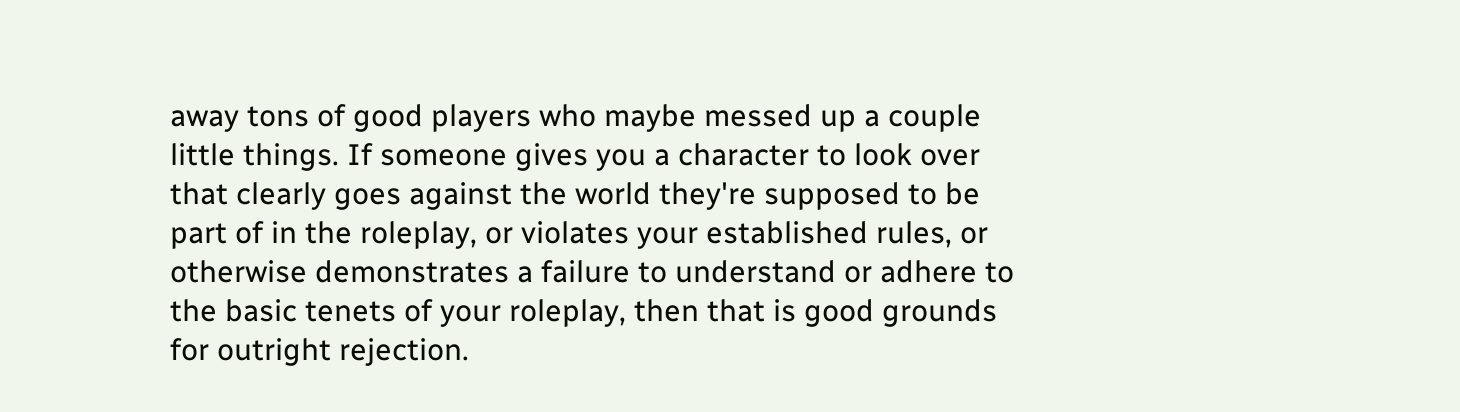away tons of good players who maybe messed up a couple little things. If someone gives you a character to look over that clearly goes against the world they're supposed to be part of in the roleplay, or violates your established rules, or otherwise demonstrates a failure to understand or adhere to the basic tenets of your roleplay, then that is good grounds for outright rejection.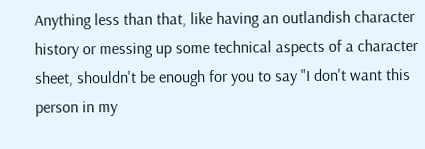Anything less than that, like having an outlandish character history or messing up some technical aspects of a character sheet, shouldn't be enough for you to say "I don't want this person in my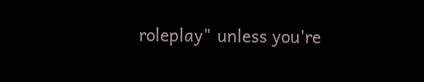roleplay" unless you're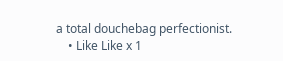a total douchebag perfectionist.
    • Like Like x 1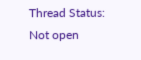Thread Status:
Not open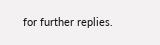for further replies.